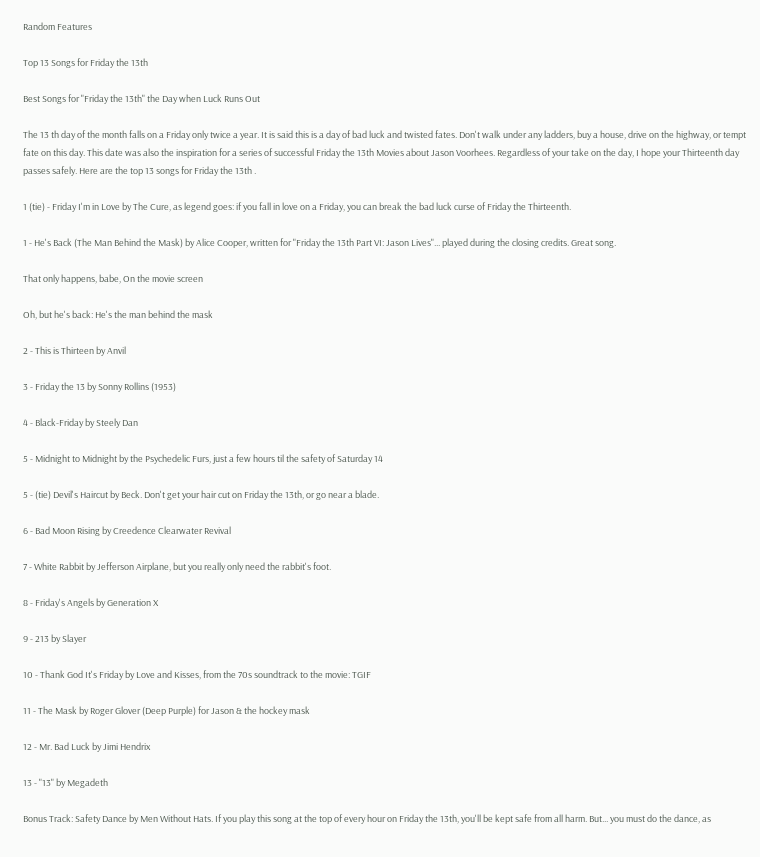Random Features

Top 13 Songs for Friday the 13th

Best Songs for "Friday the 13th" the Day when Luck Runs Out

The 13 th day of the month falls on a Friday only twice a year. It is said this is a day of bad luck and twisted fates. Don't walk under any ladders, buy a house, drive on the highway, or tempt fate on this day. This date was also the inspiration for a series of successful Friday the 13th Movies about Jason Voorhees. Regardless of your take on the day, I hope your Thirteenth day passes safely. Here are the top 13 songs for Friday the 13th .

1 (tie) - Friday I'm in Love by The Cure, as legend goes: if you fall in love on a Friday, you can break the bad luck curse of Friday the Thirteenth.

1 - He's Back (The Man Behind the Mask) by Alice Cooper, written for "Friday the 13th Part VI: Jason Lives"... played during the closing credits. Great song.

That only happens, babe, On the movie screen

Oh, but he's back: He's the man behind the mask

2 - This is Thirteen by Anvil

3 - Friday the 13 by Sonny Rollins (1953)

4 - Black-Friday by Steely Dan

5 - Midnight to Midnight by the Psychedelic Furs, just a few hours til the safety of Saturday 14

5 - (tie) Devil's Haircut by Beck. Don't get your hair cut on Friday the 13th, or go near a blade.

6 - Bad Moon Rising by Creedence Clearwater Revival

7 - White Rabbit by Jefferson Airplane, but you really only need the rabbit's foot.

8 - Friday's Angels by Generation X

9 - 213 by Slayer

10 - Thank God It's Friday by Love and Kisses, from the 70s soundtrack to the movie: TGIF

11 - The Mask by Roger Glover (Deep Purple) for Jason & the hockey mask

12 - Mr. Bad Luck by Jimi Hendrix

13 - "13" by Megadeth

Bonus Track: Safety Dance by Men Without Hats. If you play this song at the top of every hour on Friday the 13th, you'll be kept safe from all harm. But... you must do the dance, as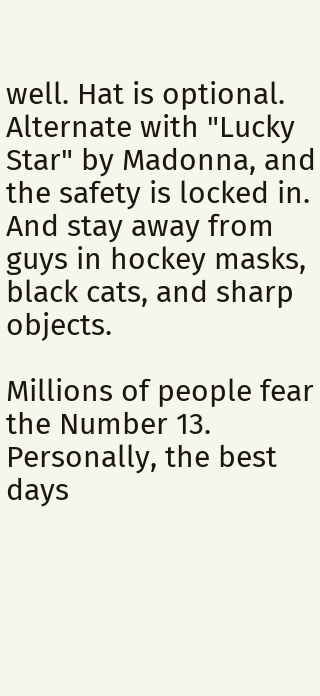well. Hat is optional. Alternate with "Lucky Star" by Madonna, and the safety is locked in. And stay away from guys in hockey masks, black cats, and sharp objects.

Millions of people fear the Number 13.
Personally, the best days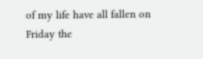of my life have all fallen on Friday the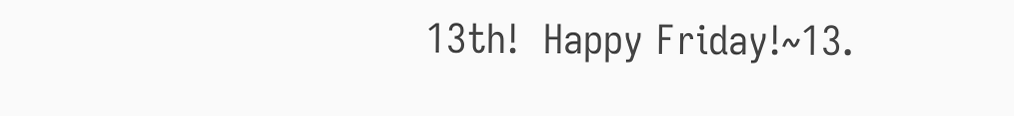13th!  Happy Friday!~13.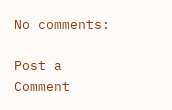No comments:

Post a Comment